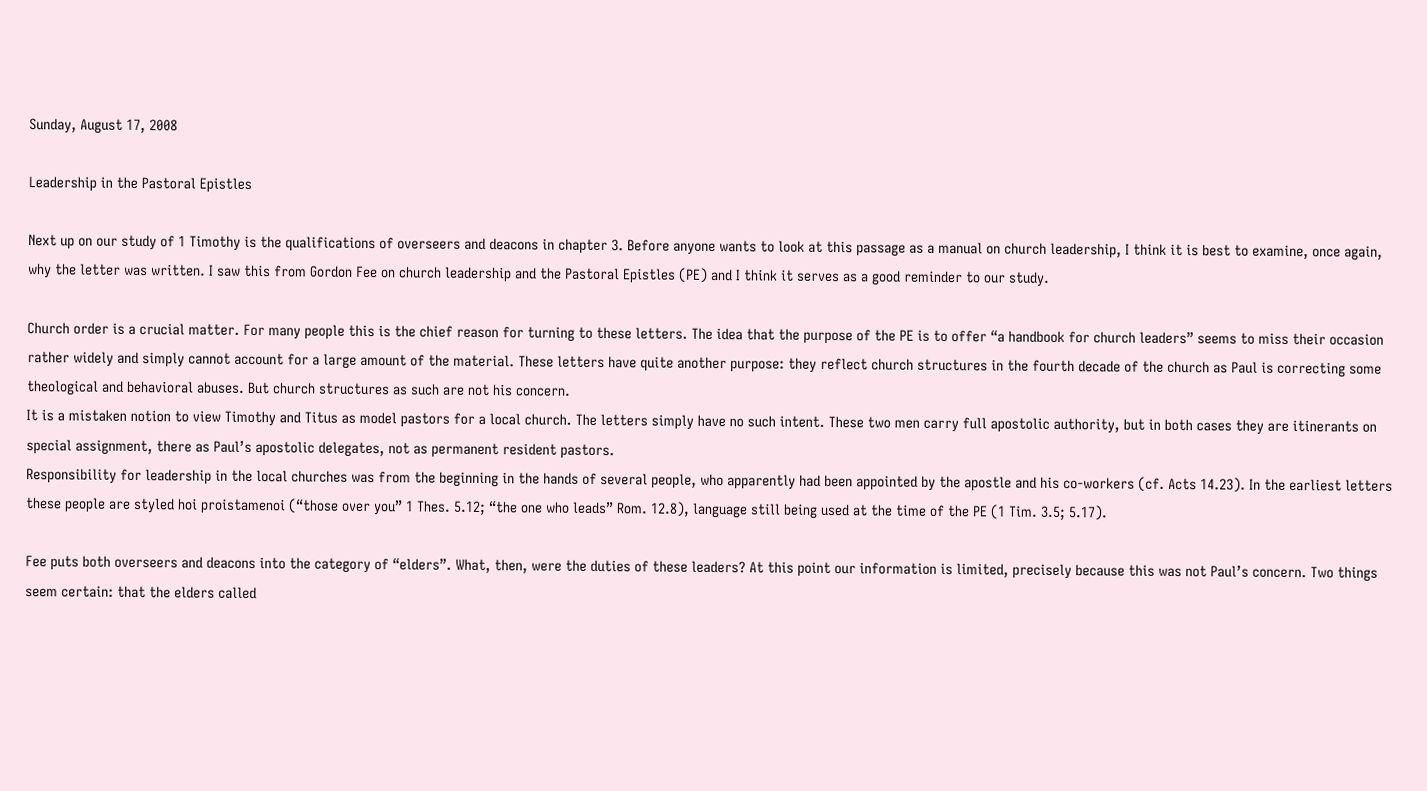Sunday, August 17, 2008

Leadership in the Pastoral Epistles

Next up on our study of 1 Timothy is the qualifications of overseers and deacons in chapter 3. Before anyone wants to look at this passage as a manual on church leadership, I think it is best to examine, once again, why the letter was written. I saw this from Gordon Fee on church leadership and the Pastoral Epistles (PE) and I think it serves as a good reminder to our study.

Church order is a crucial matter. For many people this is the chief reason for turning to these letters. The idea that the purpose of the PE is to offer “a handbook for church leaders” seems to miss their occasion rather widely and simply cannot account for a large amount of the material. These letters have quite another purpose: they reflect church structures in the fourth decade of the church as Paul is correcting some theological and behavioral abuses. But church structures as such are not his concern.
It is a mistaken notion to view Timothy and Titus as model pastors for a local church. The letters simply have no such intent. These two men carry full apostolic authority, but in both cases they are itinerants on special assignment, there as Paul’s apostolic delegates, not as permanent resident pastors.
Responsibility for leadership in the local churches was from the beginning in the hands of several people, who apparently had been appointed by the apostle and his co-workers (cf. Acts 14.23). In the earliest letters these people are styled hoi proistamenoi (“those over you” 1 Thes. 5.12; “the one who leads” Rom. 12.8), language still being used at the time of the PE (1 Tim. 3.5; 5.17).

Fee puts both overseers and deacons into the category of “elders”. What, then, were the duties of these leaders? At this point our information is limited, precisely because this was not Paul’s concern. Two things seem certain: that the elders called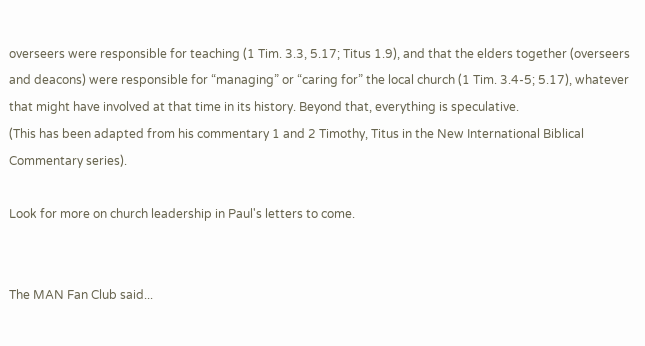overseers were responsible for teaching (1 Tim. 3.3, 5.17; Titus 1.9), and that the elders together (overseers and deacons) were responsible for “managing” or “caring for” the local church (1 Tim. 3.4-5; 5.17), whatever that might have involved at that time in its history. Beyond that, everything is speculative.
(This has been adapted from his commentary 1 and 2 Timothy, Titus in the New International Biblical Commentary series).

Look for more on church leadership in Paul's letters to come.


The MAN Fan Club said...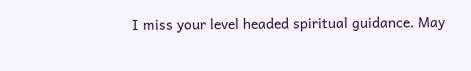I miss your level headed spiritual guidance. May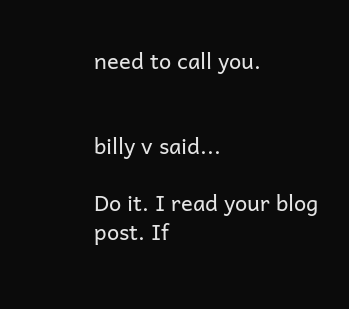need to call you.


billy v said...

Do it. I read your blog post. If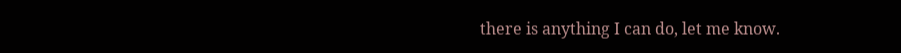there is anything I can do, let me know.